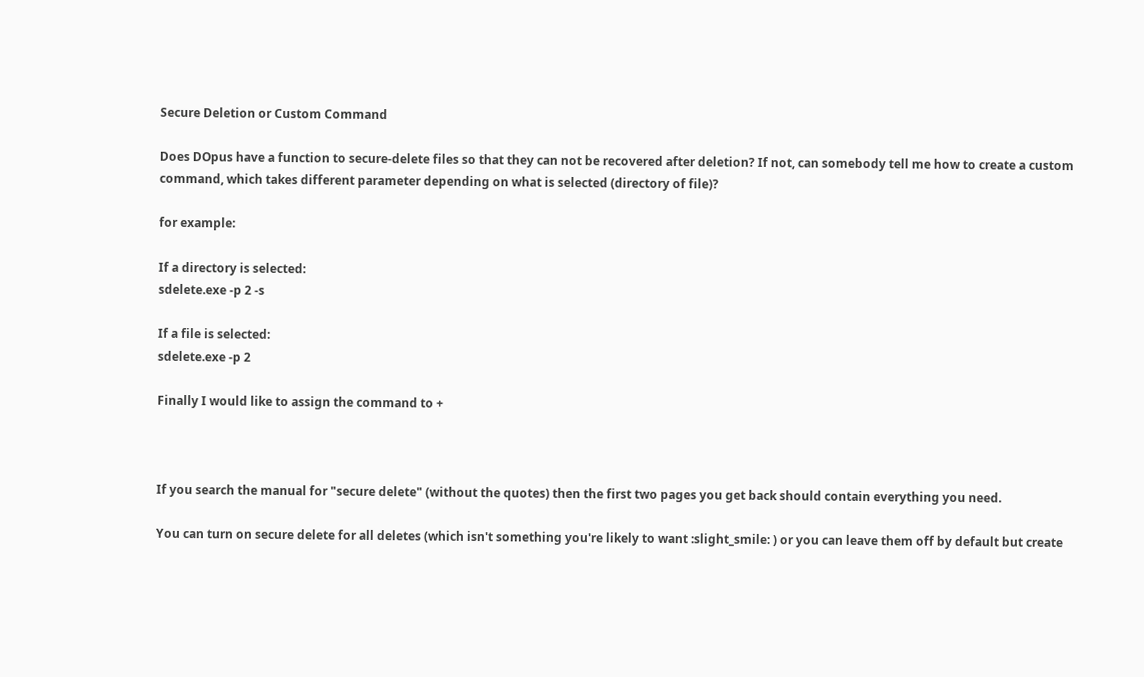Secure Deletion or Custom Command

Does DOpus have a function to secure-delete files so that they can not be recovered after deletion? If not, can somebody tell me how to create a custom command, which takes different parameter depending on what is selected (directory of file)?

for example:

If a directory is selected:
sdelete.exe -p 2 -s

If a file is selected:
sdelete.exe -p 2

Finally I would like to assign the command to +



If you search the manual for "secure delete" (without the quotes) then the first two pages you get back should contain everything you need.

You can turn on secure delete for all deletes (which isn't something you're likely to want :slight_smile: ) or you can leave them off by default but create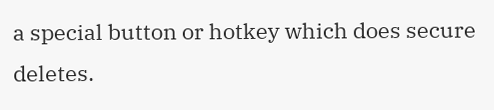a special button or hotkey which does secure deletes.